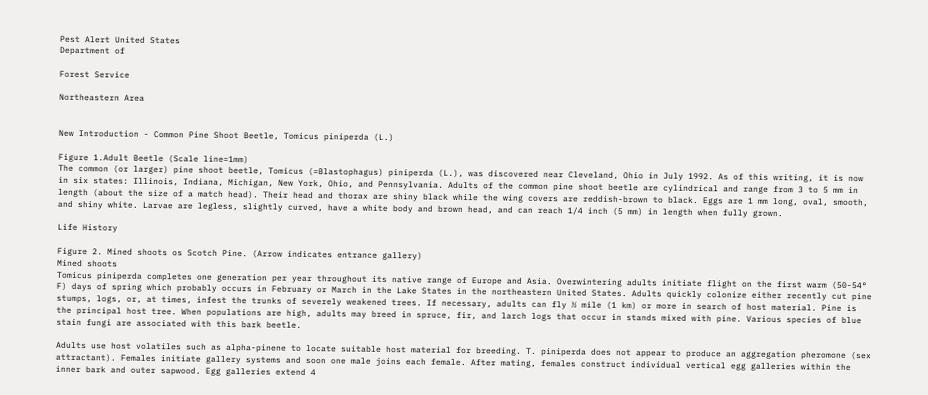Pest Alert United States
Department of

Forest Service

Northeastern Area


New Introduction - Common Pine Shoot Beetle, Tomicus piniperda (L.)

Figure 1.Adult Beetle (Scale line=1mm)
The common (or larger) pine shoot beetle, Tomicus (=Blastophagus) piniperda (L.), was discovered near Cleveland, Ohio in July 1992. As of this writing, it is now in six states: Illinois, Indiana, Michigan, New York, Ohio, and Pennsylvania. Adults of the common pine shoot beetle are cylindrical and range from 3 to 5 mm in length (about the size of a match head). Their head and thorax are shiny black while the wing covers are reddish-brown to black. Eggs are 1 mm long, oval, smooth, and shiny white. Larvae are legless, slightly curved, have a white body and brown head, and can reach 1/4 inch (5 mm) in length when fully grown.

Life History

Figure 2. Mined shoots os Scotch Pine. (Arrow indicates entrance gallery)
Mined shoots
Tomicus piniperda completes one generation per year throughout its native range of Europe and Asia. Overwintering adults initiate flight on the first warm (50-54° F) days of spring which probably occurs in February or March in the Lake States in the northeastern United States. Adults quickly colonize either recently cut pine stumps, logs, or, at times, infest the trunks of severely weakened trees. If necessary, adults can fly ½ mile (1 km) or more in search of host material. Pine is the principal host tree. When populations are high, adults may breed in spruce, fir, and larch logs that occur in stands mixed with pine. Various species of blue stain fungi are associated with this bark beetle.

Adults use host volatiles such as alpha-pinene to locate suitable host material for breeding. T. piniperda does not appear to produce an aggregation pheromone (sex attractant). Females initiate gallery systems and soon one male joins each female. After mating, females construct individual vertical egg galleries within the inner bark and outer sapwood. Egg galleries extend 4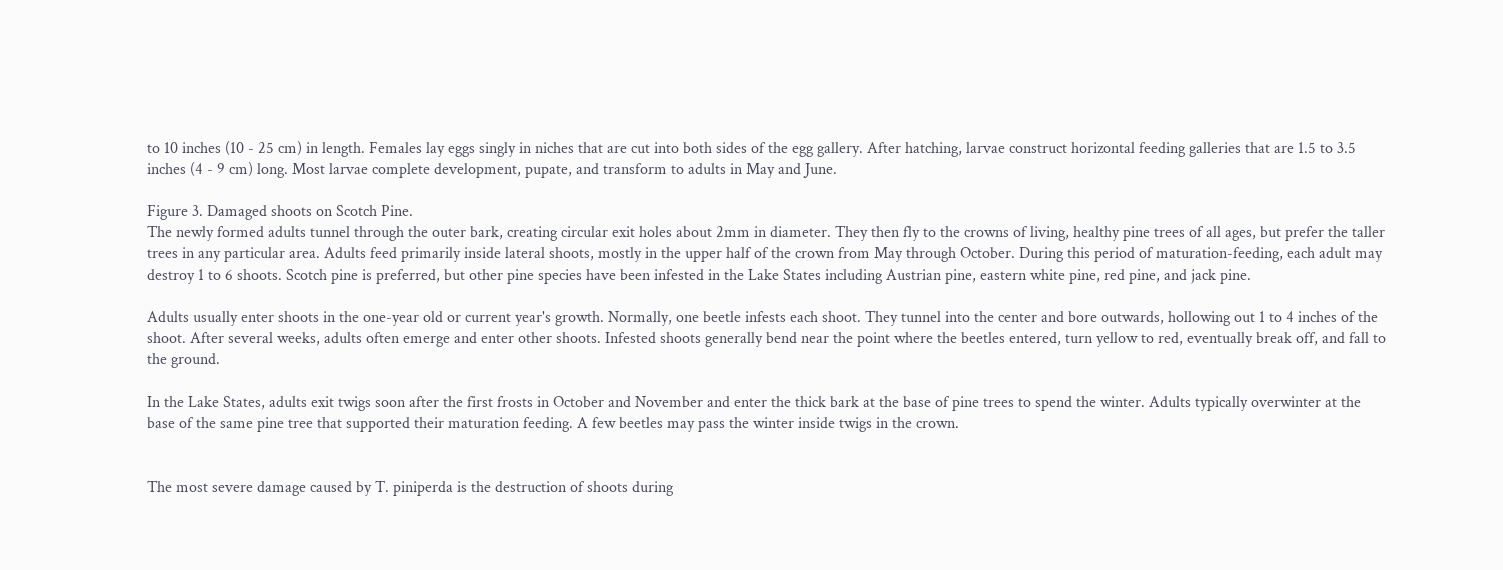to 10 inches (10 - 25 cm) in length. Females lay eggs singly in niches that are cut into both sides of the egg gallery. After hatching, larvae construct horizontal feeding galleries that are 1.5 to 3.5 inches (4 - 9 cm) long. Most larvae complete development, pupate, and transform to adults in May and June.

Figure 3. Damaged shoots on Scotch Pine.
The newly formed adults tunnel through the outer bark, creating circular exit holes about 2mm in diameter. They then fly to the crowns of living, healthy pine trees of all ages, but prefer the taller trees in any particular area. Adults feed primarily inside lateral shoots, mostly in the upper half of the crown from May through October. During this period of maturation-feeding, each adult may destroy 1 to 6 shoots. Scotch pine is preferred, but other pine species have been infested in the Lake States including Austrian pine, eastern white pine, red pine, and jack pine.

Adults usually enter shoots in the one-year old or current year's growth. Normally, one beetle infests each shoot. They tunnel into the center and bore outwards, hollowing out 1 to 4 inches of the shoot. After several weeks, adults often emerge and enter other shoots. Infested shoots generally bend near the point where the beetles entered, turn yellow to red, eventually break off, and fall to the ground.

In the Lake States, adults exit twigs soon after the first frosts in October and November and enter the thick bark at the base of pine trees to spend the winter. Adults typically overwinter at the base of the same pine tree that supported their maturation feeding. A few beetles may pass the winter inside twigs in the crown.


The most severe damage caused by T. piniperda is the destruction of shoots during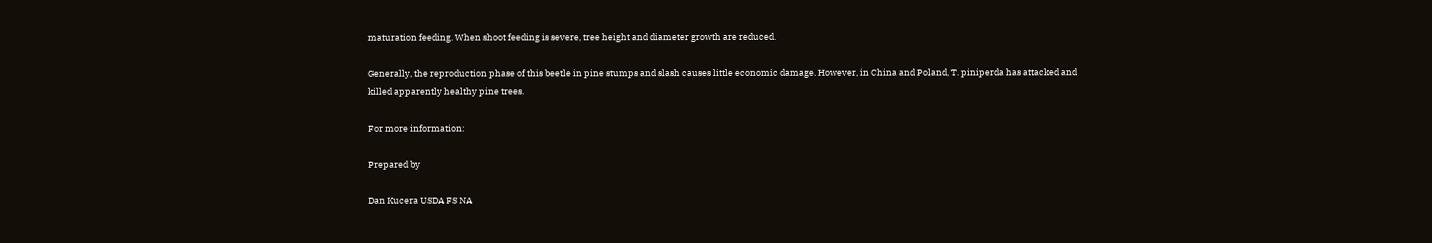maturation feeding. When shoot feeding is severe, tree height and diameter growth are reduced.

Generally, the reproduction phase of this beetle in pine stumps and slash causes little economic damage. However, in China and Poland, T. piniperda has attacked and killed apparently healthy pine trees.

For more information:

Prepared by

Dan Kucera USDA FS NA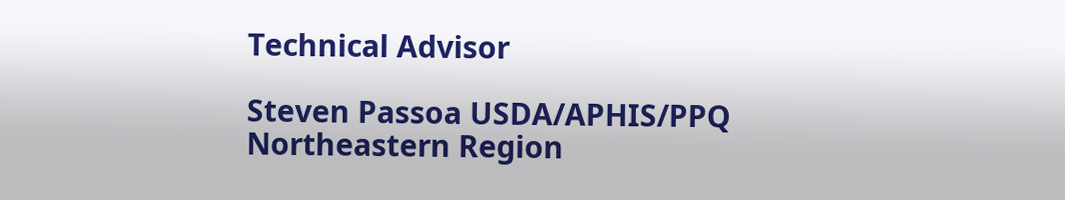Technical Advisor

Steven Passoa USDA/APHIS/PPQ
Northeastern Region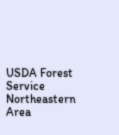USDA Forest Service
Northeastern Area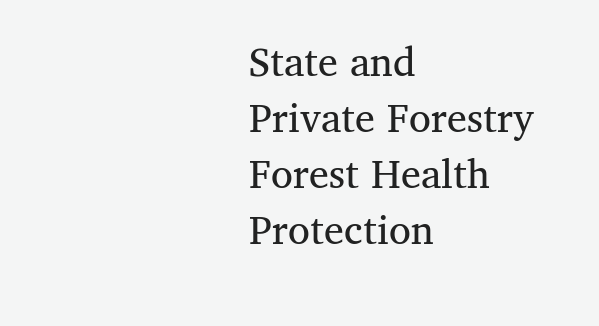State and Private Forestry
Forest Health Protection